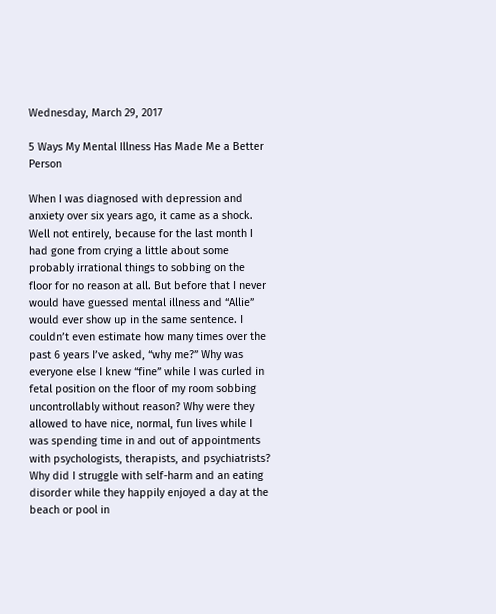Wednesday, March 29, 2017

5 Ways My Mental Illness Has Made Me a Better Person

When I was diagnosed with depression and anxiety over six years ago, it came as a shock. Well not entirely, because for the last month I had gone from crying a little about some probably irrational things to sobbing on the floor for no reason at all. But before that I never would have guessed mental illness and “Allie” would ever show up in the same sentence. I couldn’t even estimate how many times over the past 6 years I’ve asked, “why me?” Why was everyone else I knew “fine” while I was curled in fetal position on the floor of my room sobbing uncontrollably without reason? Why were they allowed to have nice, normal, fun lives while I was spending time in and out of appointments with psychologists, therapists, and psychiatrists? Why did I struggle with self-harm and an eating disorder while they happily enjoyed a day at the beach or pool in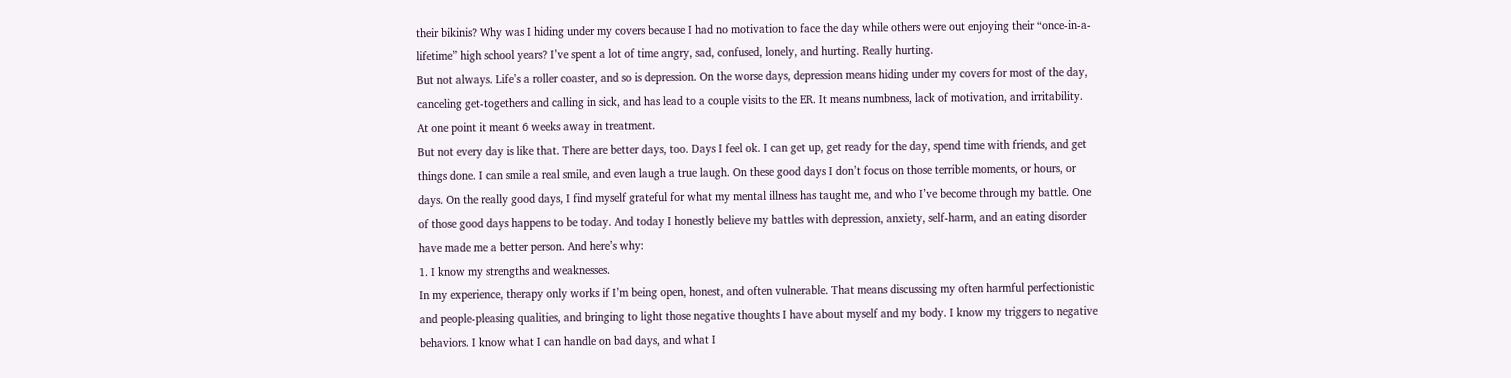their bikinis? Why was I hiding under my covers because I had no motivation to face the day while others were out enjoying their “once-in-a-lifetime” high school years? I’ve spent a lot of time angry, sad, confused, lonely, and hurting. Really hurting.
But not always. Life’s a roller coaster, and so is depression. On the worse days, depression means hiding under my covers for most of the day, canceling get-togethers and calling in sick, and has lead to a couple visits to the ER. It means numbness, lack of motivation, and irritability. At one point it meant 6 weeks away in treatment.
But not every day is like that. There are better days, too. Days I feel ok. I can get up, get ready for the day, spend time with friends, and get things done. I can smile a real smile, and even laugh a true laugh. On these good days I don’t focus on those terrible moments, or hours, or days. On the really good days, I find myself grateful for what my mental illness has taught me, and who I’ve become through my battle. One of those good days happens to be today. And today I honestly believe my battles with depression, anxiety, self-harm, and an eating disorder have made me a better person. And here’s why:
1. I know my strengths and weaknesses.
In my experience, therapy only works if I’m being open, honest, and often vulnerable. That means discussing my often harmful perfectionistic and people-pleasing qualities, and bringing to light those negative thoughts I have about myself and my body. I know my triggers to negative behaviors. I know what I can handle on bad days, and what I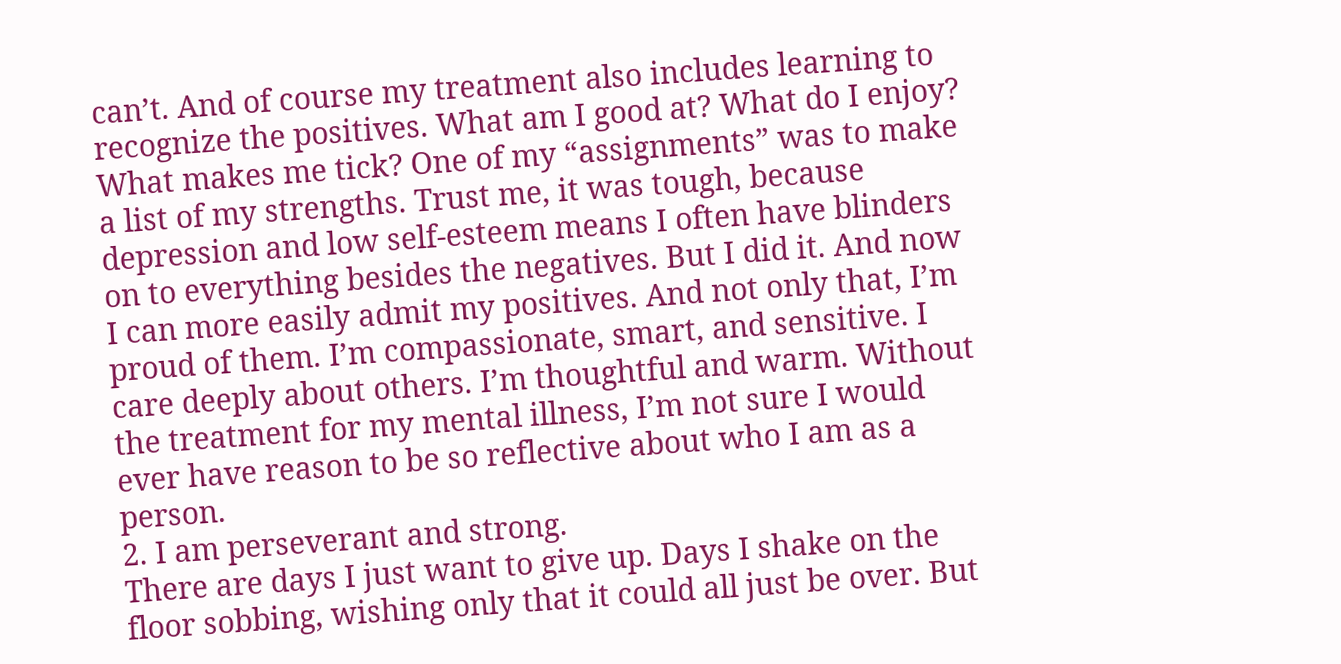can’t. And of course my treatment also includes learning to recognize the positives. What am I good at? What do I enjoy? What makes me tick? One of my “assignments” was to make a list of my strengths. Trust me, it was tough, because depression and low self-esteem means I often have blinders on to everything besides the negatives. But I did it. And now I can more easily admit my positives. And not only that, I’m proud of them. I’m compassionate, smart, and sensitive. I care deeply about others. I’m thoughtful and warm. Without the treatment for my mental illness, I’m not sure I would ever have reason to be so reflective about who I am as a person.
2. I am perseverant and strong.
There are days I just want to give up. Days I shake on the floor sobbing, wishing only that it could all just be over. But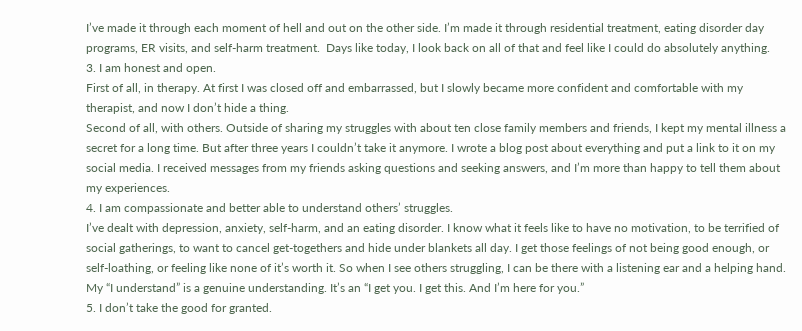I’ve made it through each moment of hell and out on the other side. I’m made it through residential treatment, eating disorder day programs, ER visits, and self-harm treatment.  Days like today, I look back on all of that and feel like I could do absolutely anything.
3. I am honest and open.
First of all, in therapy. At first I was closed off and embarrassed, but I slowly became more confident and comfortable with my therapist, and now I don’t hide a thing.
Second of all, with others. Outside of sharing my struggles with about ten close family members and friends, I kept my mental illness a secret for a long time. But after three years I couldn’t take it anymore. I wrote a blog post about everything and put a link to it on my social media. I received messages from my friends asking questions and seeking answers, and I’m more than happy to tell them about my experiences.
4. I am compassionate and better able to understand others’ struggles.
I’ve dealt with depression, anxiety, self-harm, and an eating disorder. I know what it feels like to have no motivation, to be terrified of social gatherings, to want to cancel get-togethers and hide under blankets all day. I get those feelings of not being good enough, or self-loathing, or feeling like none of it’s worth it. So when I see others struggling, I can be there with a listening ear and a helping hand. My “I understand” is a genuine understanding. It’s an “I get you. I get this. And I’m here for you.”
5. I don’t take the good for granted.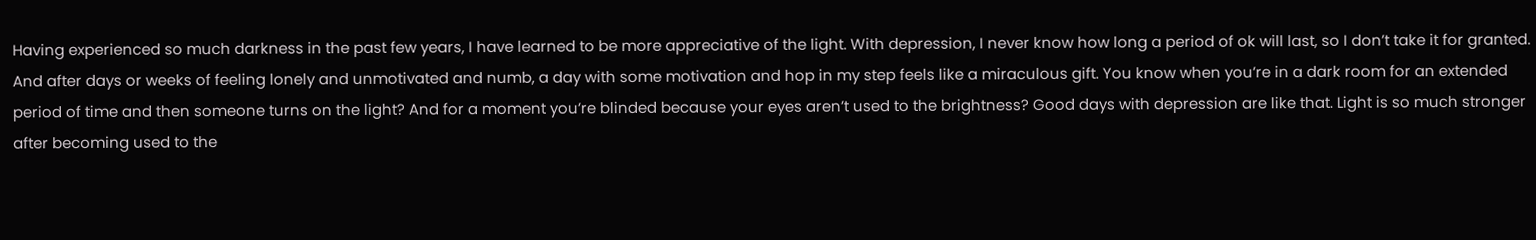Having experienced so much darkness in the past few years, I have learned to be more appreciative of the light. With depression, I never know how long a period of ok will last, so I don’t take it for granted. And after days or weeks of feeling lonely and unmotivated and numb, a day with some motivation and hop in my step feels like a miraculous gift. You know when you’re in a dark room for an extended period of time and then someone turns on the light? And for a moment you’re blinded because your eyes aren’t used to the brightness? Good days with depression are like that. Light is so much stronger after becoming used to the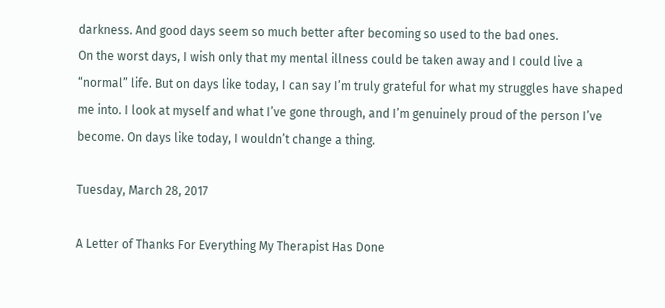darkness. And good days seem so much better after becoming so used to the bad ones.
On the worst days, I wish only that my mental illness could be taken away and I could live a “normal” life. But on days like today, I can say I’m truly grateful for what my struggles have shaped me into. I look at myself and what I’ve gone through, and I’m genuinely proud of the person I’ve become. On days like today, I wouldn’t change a thing.

Tuesday, March 28, 2017

A Letter of Thanks For Everything My Therapist Has Done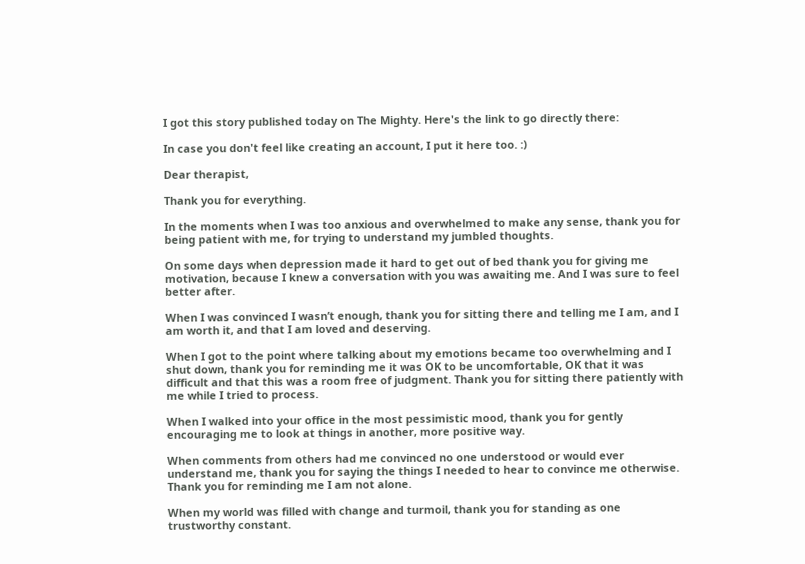I got this story published today on The Mighty. Here's the link to go directly there:

In case you don't feel like creating an account, I put it here too. :)

Dear therapist,

Thank you for everything.

In the moments when I was too anxious and overwhelmed to make any sense, thank you for being patient with me, for trying to understand my jumbled thoughts.

On some days when depression made it hard to get out of bed thank you for giving me motivation, because I knew a conversation with you was awaiting me. And I was sure to feel better after.

When I was convinced I wasn’t enough, thank you for sitting there and telling me I am, and I am worth it, and that I am loved and deserving.

When I got to the point where talking about my emotions became too overwhelming and I shut down, thank you for reminding me it was OK to be uncomfortable, OK that it was difficult and that this was a room free of judgment. Thank you for sitting there patiently with me while I tried to process.

When I walked into your office in the most pessimistic mood, thank you for gently encouraging me to look at things in another, more positive way.

When comments from others had me convinced no one understood or would ever understand me, thank you for saying the things I needed to hear to convince me otherwise. Thank you for reminding me I am not alone.

When my world was filled with change and turmoil, thank you for standing as one trustworthy constant.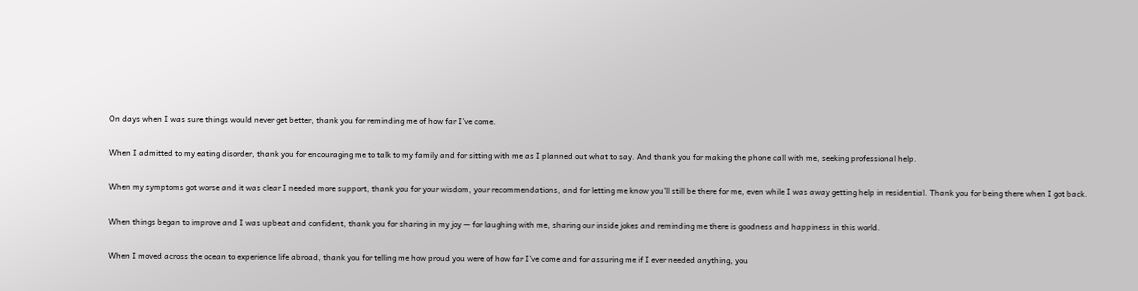On days when I was sure things would never get better, thank you for reminding me of how far I’ve come.

When I admitted to my eating disorder, thank you for encouraging me to talk to my family and for sitting with me as I planned out what to say. And thank you for making the phone call with me, seeking professional help.

When my symptoms got worse and it was clear I needed more support, thank you for your wisdom, your recommendations, and for letting me know you’ll still be there for me, even while I was away getting help in residential. Thank you for being there when I got back.

When things began to improve and I was upbeat and confident, thank you for sharing in my joy — for laughing with me, sharing our inside jokes and reminding me there is goodness and happiness in this world.

When I moved across the ocean to experience life abroad, thank you for telling me how proud you were of how far I’ve come and for assuring me if I ever needed anything, you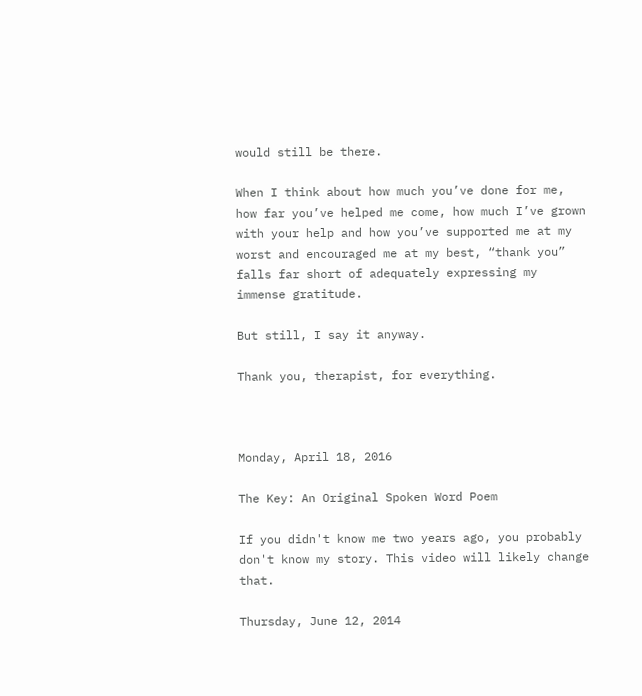would still be there.

When I think about how much you’ve done for me, how far you’ve helped me come, how much I’ve grown with your help and how you’ve supported me at my worst and encouraged me at my best, “thank you” falls far short of adequately expressing my immense gratitude.

But still, I say it anyway.

Thank you, therapist, for everything.



Monday, April 18, 2016

The Key: An Original Spoken Word Poem

If you didn't know me two years ago, you probably don't know my story. This video will likely change that.

Thursday, June 12, 2014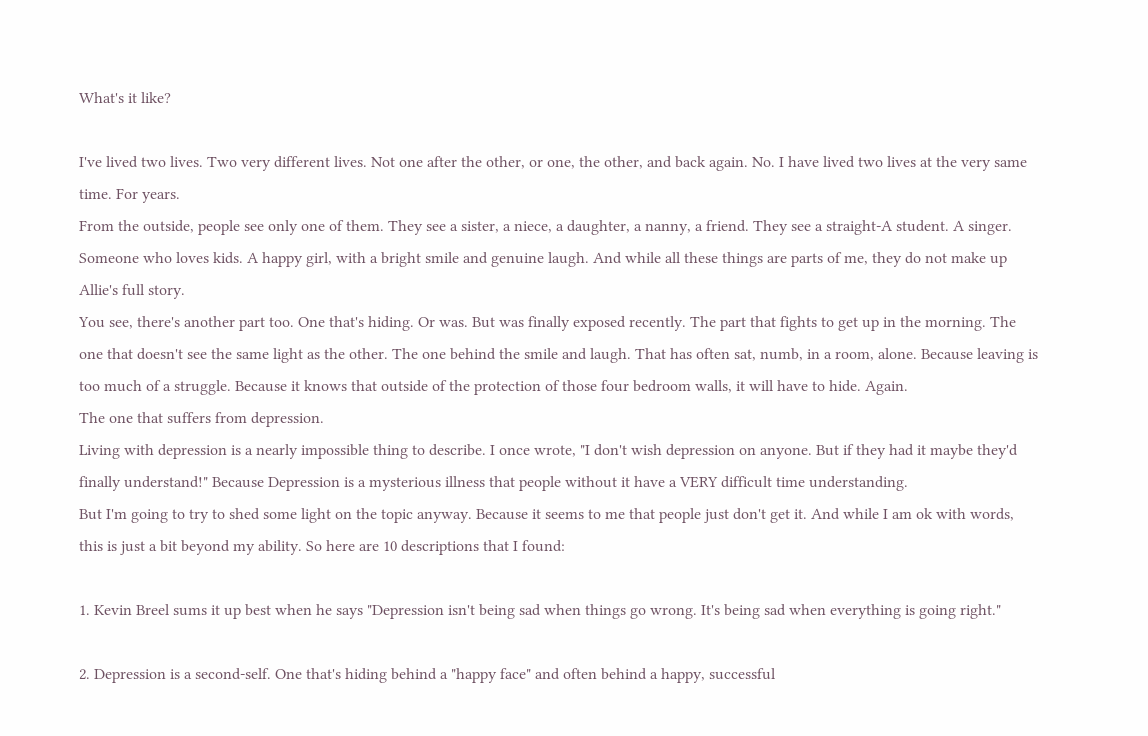What's it like?

I've lived two lives. Two very different lives. Not one after the other, or one, the other, and back again. No. I have lived two lives at the very same time. For years.
From the outside, people see only one of them. They see a sister, a niece, a daughter, a nanny, a friend. They see a straight-A student. A singer. Someone who loves kids. A happy girl, with a bright smile and genuine laugh. And while all these things are parts of me, they do not make up Allie's full story.
You see, there's another part too. One that's hiding. Or was. But was finally exposed recently. The part that fights to get up in the morning. The one that doesn't see the same light as the other. The one behind the smile and laugh. That has often sat, numb, in a room, alone. Because leaving is too much of a struggle. Because it knows that outside of the protection of those four bedroom walls, it will have to hide. Again.
The one that suffers from depression.
Living with depression is a nearly impossible thing to describe. I once wrote, "I don't wish depression on anyone. But if they had it maybe they'd finally understand!" Because Depression is a mysterious illness that people without it have a VERY difficult time understanding.
But I'm going to try to shed some light on the topic anyway. Because it seems to me that people just don't get it. And while I am ok with words, this is just a bit beyond my ability. So here are 10 descriptions that I found:

1. Kevin Breel sums it up best when he says "Depression isn't being sad when things go wrong. It's being sad when everything is going right."

2. Depression is a second-self. One that's hiding behind a "happy face" and often behind a happy, successful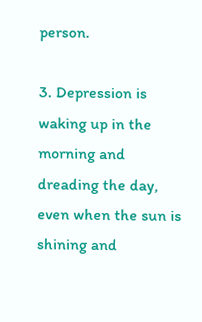person.

3. Depression is waking up in the morning and dreading the day, even when the sun is shining and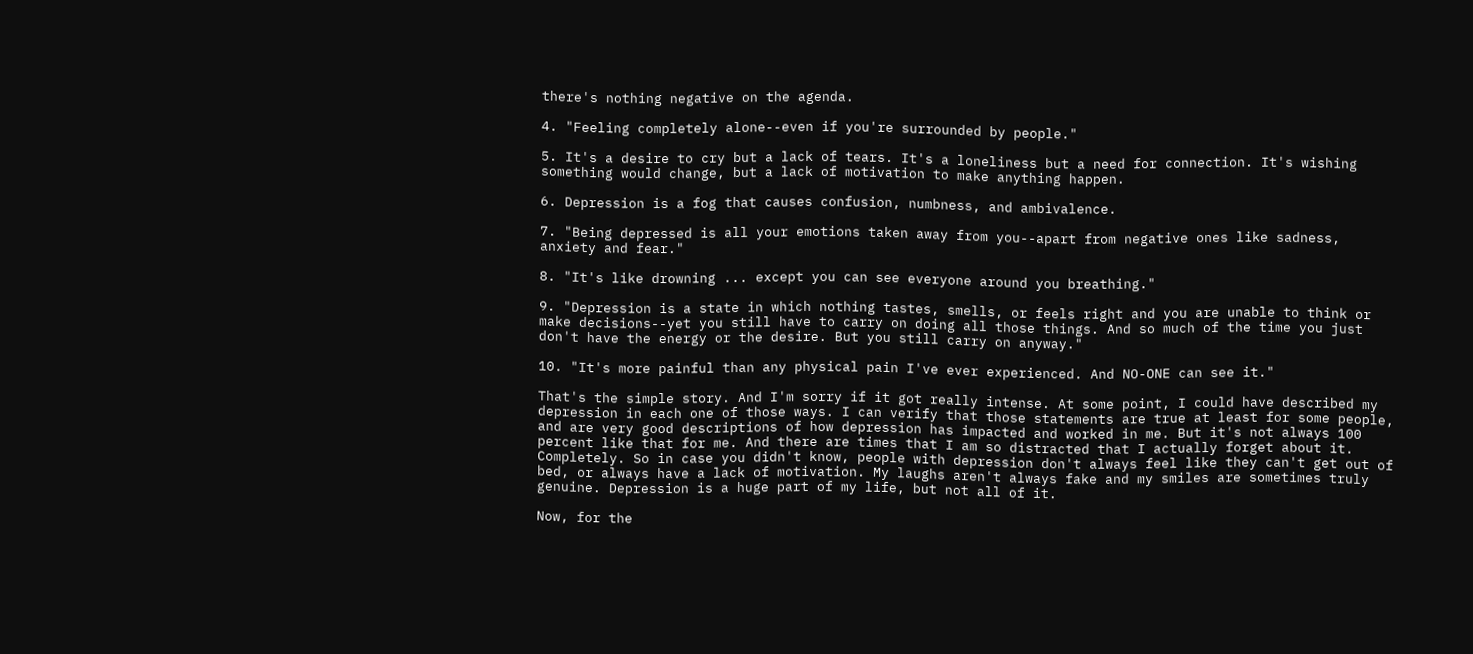there's nothing negative on the agenda.

4. "Feeling completely alone--even if you're surrounded by people."

5. It's a desire to cry but a lack of tears. It's a loneliness but a need for connection. It's wishing something would change, but a lack of motivation to make anything happen.

6. Depression is a fog that causes confusion, numbness, and ambivalence.

7. "Being depressed is all your emotions taken away from you--apart from negative ones like sadness, anxiety and fear."

8. "It's like drowning ... except you can see everyone around you breathing."

9. "Depression is a state in which nothing tastes, smells, or feels right and you are unable to think or make decisions--yet you still have to carry on doing all those things. And so much of the time you just don't have the energy or the desire. But you still carry on anyway."

10. "It's more painful than any physical pain I've ever experienced. And NO-ONE can see it."

That's the simple story. And I'm sorry if it got really intense. At some point, I could have described my depression in each one of those ways. I can verify that those statements are true at least for some people, and are very good descriptions of how depression has impacted and worked in me. But it's not always 100 percent like that for me. And there are times that I am so distracted that I actually forget about it. Completely. So in case you didn't know, people with depression don't always feel like they can't get out of bed, or always have a lack of motivation. My laughs aren't always fake and my smiles are sometimes truly genuine. Depression is a huge part of my life, but not all of it.

Now, for the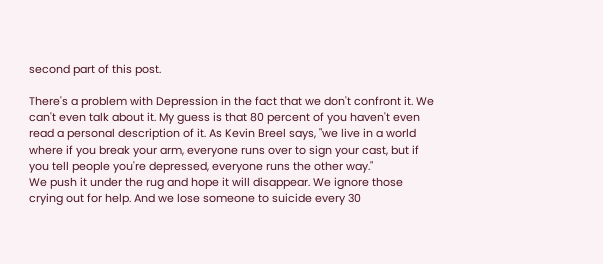second part of this post.

There's a problem with Depression in the fact that we don't confront it. We can't even talk about it. My guess is that 80 percent of you haven't even read a personal description of it. As Kevin Breel says, "we live in a world where if you break your arm, everyone runs over to sign your cast, but if
you tell people you're depressed, everyone runs the other way."
We push it under the rug and hope it will disappear. We ignore those crying out for help. And we lose someone to suicide every 30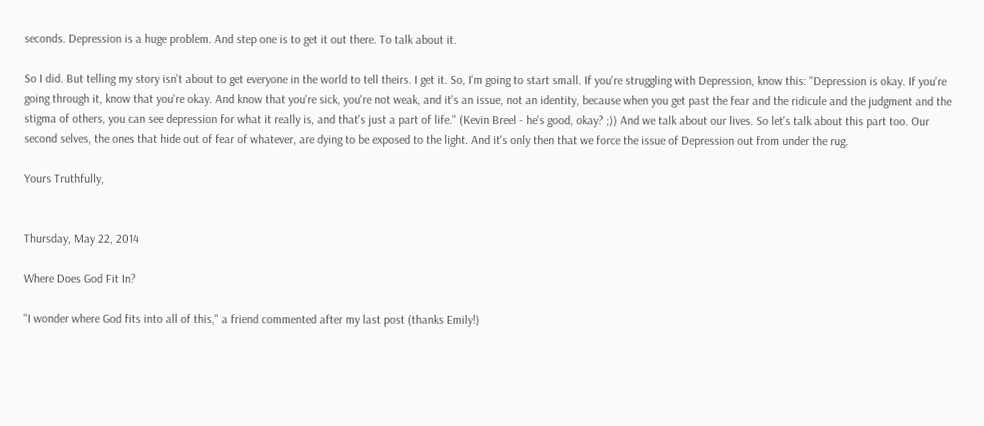seconds. Depression is a huge problem. And step one is to get it out there. To talk about it.

So I did. But telling my story isn't about to get everyone in the world to tell theirs. I get it. So, I'm going to start small. If you're struggling with Depression, know this: "Depression is okay. If you're going through it, know that you're okay. And know that you're sick, you're not weak, and it's an issue, not an identity, because when you get past the fear and the ridicule and the judgment and the stigma of others, you can see depression for what it really is, and that's just a part of life." (Kevin Breel - he's good, okay? ;)) And we talk about our lives. So let's talk about this part too. Our second selves, the ones that hide out of fear of whatever, are dying to be exposed to the light. And it's only then that we force the issue of Depression out from under the rug.

Yours Truthfully,


Thursday, May 22, 2014

Where Does God Fit In?

"I wonder where God fits into all of this," a friend commented after my last post (thanks Emily!)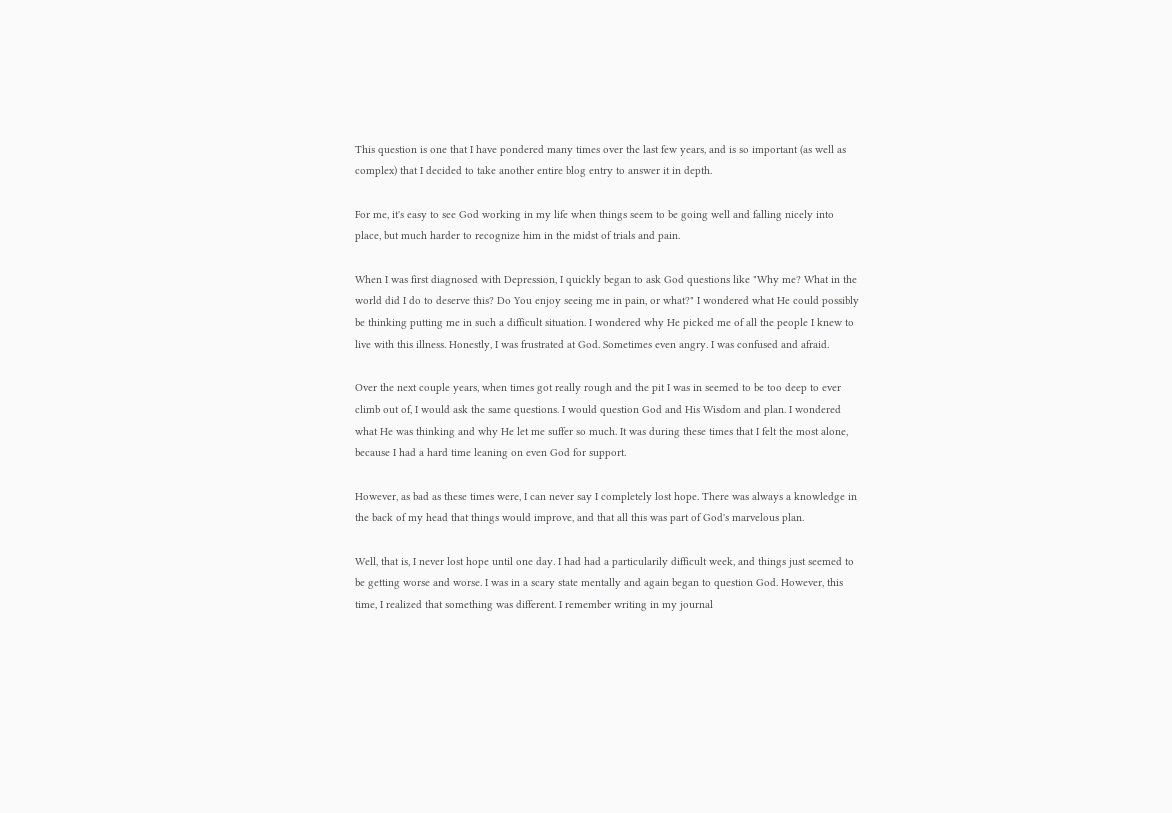This question is one that I have pondered many times over the last few years, and is so important (as well as complex) that I decided to take another entire blog entry to answer it in depth.

For me, it's easy to see God working in my life when things seem to be going well and falling nicely into place, but much harder to recognize him in the midst of trials and pain.

When I was first diagnosed with Depression, I quickly began to ask God questions like "Why me? What in the world did I do to deserve this? Do You enjoy seeing me in pain, or what?" I wondered what He could possibly be thinking putting me in such a difficult situation. I wondered why He picked me of all the people I knew to live with this illness. Honestly, I was frustrated at God. Sometimes even angry. I was confused and afraid.

Over the next couple years, when times got really rough and the pit I was in seemed to be too deep to ever climb out of, I would ask the same questions. I would question God and His Wisdom and plan. I wondered what He was thinking and why He let me suffer so much. It was during these times that I felt the most alone, because I had a hard time leaning on even God for support.

However, as bad as these times were, I can never say I completely lost hope. There was always a knowledge in the back of my head that things would improve, and that all this was part of God's marvelous plan.

Well, that is, I never lost hope until one day. I had had a particularily difficult week, and things just seemed to be getting worse and worse. I was in a scary state mentally and again began to question God. However, this time, I realized that something was different. I remember writing in my journal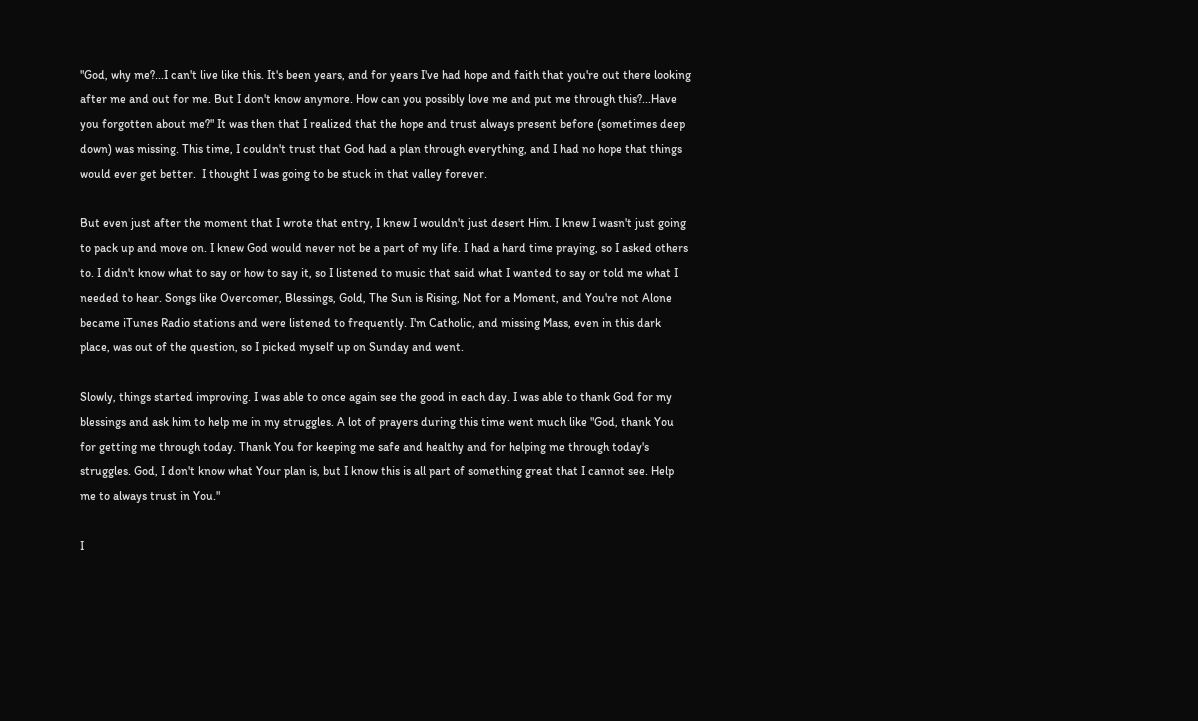"God, why me?...I can't live like this. It's been years, and for years I've had hope and faith that you're out there looking after me and out for me. But I don't know anymore. How can you possibly love me and put me through this?...Have you forgotten about me?" It was then that I realized that the hope and trust always present before (sometimes deep down) was missing. This time, I couldn't trust that God had a plan through everything, and I had no hope that things would ever get better.  I thought I was going to be stuck in that valley forever.

But even just after the moment that I wrote that entry, I knew I wouldn't just desert Him. I knew I wasn't just going to pack up and move on. I knew God would never not be a part of my life. I had a hard time praying, so I asked others to. I didn't know what to say or how to say it, so I listened to music that said what I wanted to say or told me what I needed to hear. Songs like Overcomer, Blessings, Gold, The Sun is Rising, Not for a Moment, and You're not Alone became iTunes Radio stations and were listened to frequently. I'm Catholic, and missing Mass, even in this dark place, was out of the question, so I picked myself up on Sunday and went.

Slowly, things started improving. I was able to once again see the good in each day. I was able to thank God for my blessings and ask him to help me in my struggles. A lot of prayers during this time went much like "God, thank You for getting me through today. Thank You for keeping me safe and healthy and for helping me through today's struggles. God, I don't know what Your plan is, but I know this is all part of something great that I cannot see. Help me to always trust in You."

I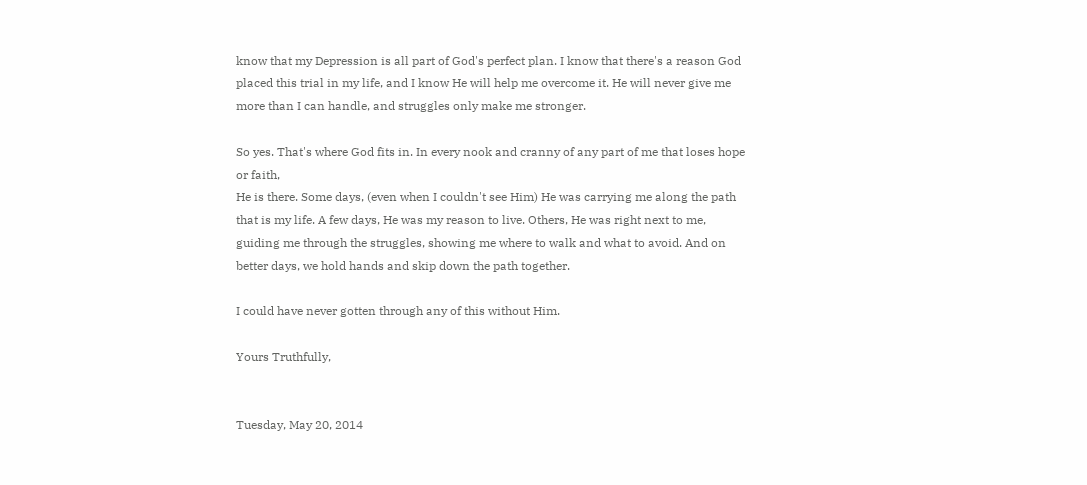know that my Depression is all part of God's perfect plan. I know that there's a reason God placed this trial in my life, and I know He will help me overcome it. He will never give me more than I can handle, and struggles only make me stronger.

So yes. That's where God fits in. In every nook and cranny of any part of me that loses hope or faith,
He is there. Some days, (even when I couldn't see Him) He was carrying me along the path that is my life. A few days, He was my reason to live. Others, He was right next to me, guiding me through the struggles, showing me where to walk and what to avoid. And on better days, we hold hands and skip down the path together.

I could have never gotten through any of this without Him.

Yours Truthfully,


Tuesday, May 20, 2014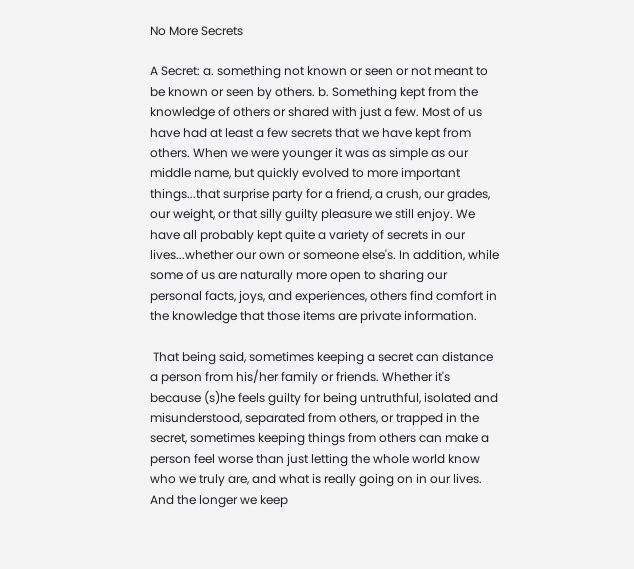No More Secrets

A Secret: a. something not known or seen or not meant to be known or seen by others. b. Something kept from the knowledge of others or shared with just a few. Most of us have had at least a few secrets that we have kept from others. When we were younger it was as simple as our middle name, but quickly evolved to more important things...that surprise party for a friend, a crush, our grades, our weight, or that silly guilty pleasure we still enjoy. We have all probably kept quite a variety of secrets in our lives...whether our own or someone else's. In addition, while some of us are naturally more open to sharing our personal facts, joys, and experiences, others find comfort in the knowledge that those items are private information.

 That being said, sometimes keeping a secret can distance a person from his/her family or friends. Whether it's because (s)he feels guilty for being untruthful, isolated and misunderstood, separated from others, or trapped in the secret, sometimes keeping things from others can make a person feel worse than just letting the whole world know who we truly are, and what is really going on in our lives. And the longer we keep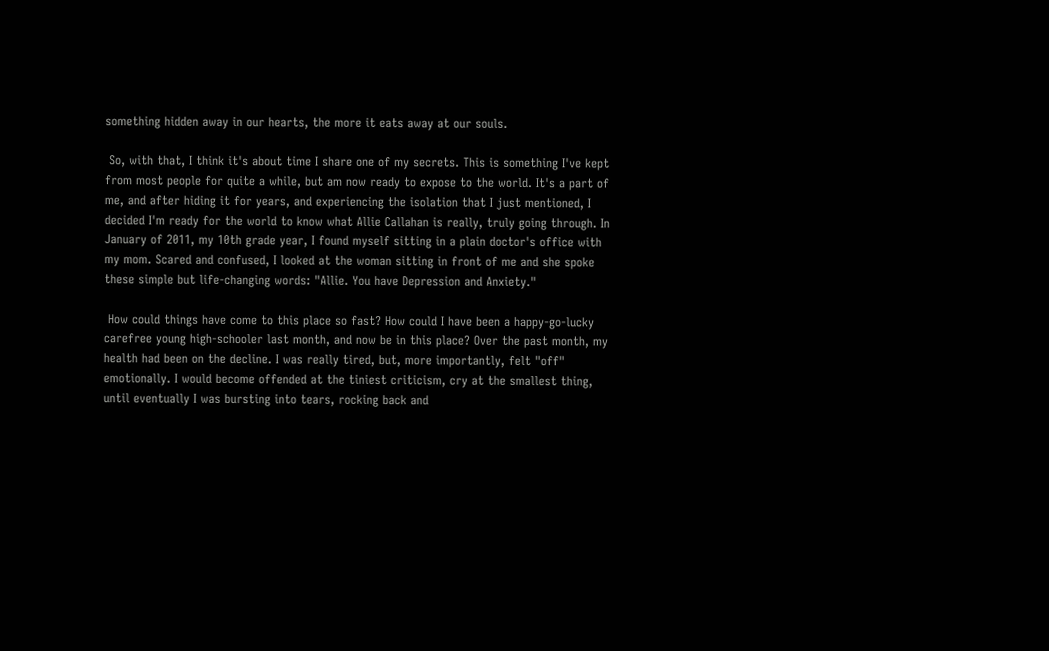something hidden away in our hearts, the more it eats away at our souls.

 So, with that, I think it's about time I share one of my secrets. This is something I've kept from most people for quite a while, but am now ready to expose to the world. It's a part of me, and after hiding it for years, and experiencing the isolation that I just mentioned, I decided I'm ready for the world to know what Allie Callahan is really, truly going through. In January of 2011, my 10th grade year, I found myself sitting in a plain doctor's office with my mom. Scared and confused, I looked at the woman sitting in front of me and she spoke these simple but life-changing words: "Allie. You have Depression and Anxiety."

 How could things have come to this place so fast? How could I have been a happy-go-lucky carefree young high-schooler last month, and now be in this place? Over the past month, my health had been on the decline. I was really tired, but, more importantly, felt "off" emotionally. I would become offended at the tiniest criticism, cry at the smallest thing, until eventually I was bursting into tears, rocking back and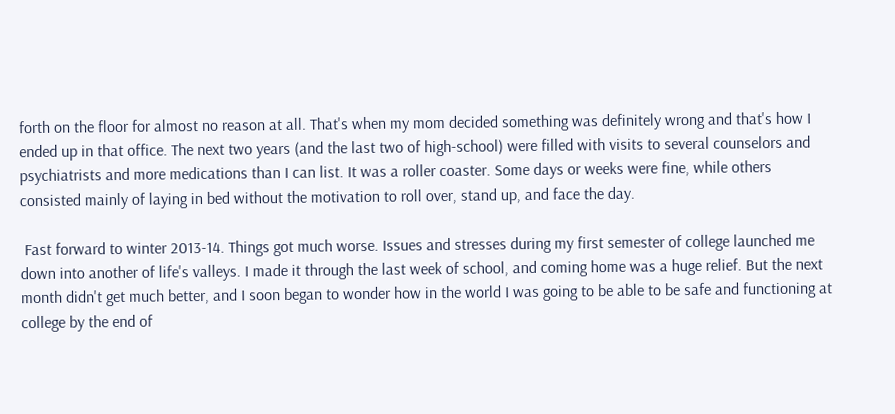forth on the floor for almost no reason at all. That's when my mom decided something was definitely wrong and that's how I ended up in that office. The next two years (and the last two of high-school) were filled with visits to several counselors and psychiatrists and more medications than I can list. It was a roller coaster. Some days or weeks were fine, while others consisted mainly of laying in bed without the motivation to roll over, stand up, and face the day.

 Fast forward to winter 2013-14. Things got much worse. Issues and stresses during my first semester of college launched me down into another of life's valleys. I made it through the last week of school, and coming home was a huge relief. But the next month didn't get much better, and I soon began to wonder how in the world I was going to be able to be safe and functioning at college by the end of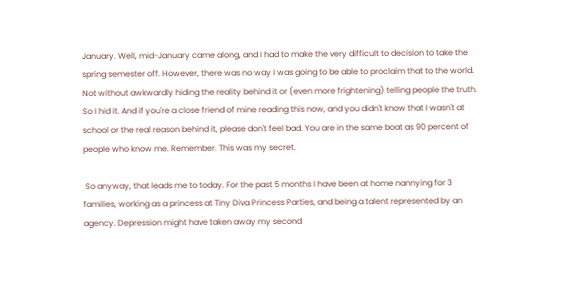January. Well, mid-January came along, and I had to make the very difficult to decision to take the spring semester off. However, there was no way I was going to be able to proclaim that to the world. Not without awkwardly hiding the reality behind it or (even more frightening) telling people the truth. So I hid it. And if you're a close friend of mine reading this now, and you didn't know that I wasn't at school or the real reason behind it, please don't feel bad. You are in the same boat as 90 percent of people who know me. Remember. This was my secret.

 So anyway, that leads me to today. For the past 5 months I have been at home nannying for 3 families, working as a princess at Tiny Diva Princess Parties, and being a talent represented by an agency. Depression might have taken away my second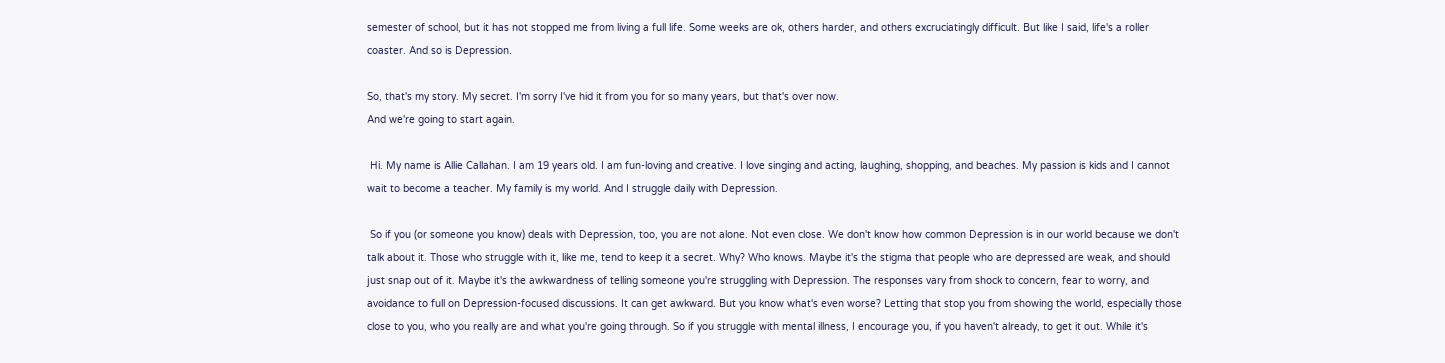semester of school, but it has not stopped me from living a full life. Some weeks are ok, others harder, and others excruciatingly difficult. But like I said, life's a roller coaster. And so is Depression.

So, that's my story. My secret. I'm sorry I've hid it from you for so many years, but that's over now.
And we're going to start again.

 Hi. My name is Allie Callahan. I am 19 years old. I am fun-loving and creative. I love singing and acting, laughing, shopping, and beaches. My passion is kids and I cannot wait to become a teacher. My family is my world. And I struggle daily with Depression.

 So if you (or someone you know) deals with Depression, too, you are not alone. Not even close. We don't know how common Depression is in our world because we don't talk about it. Those who struggle with it, like me, tend to keep it a secret. Why? Who knows. Maybe it's the stigma that people who are depressed are weak, and should just snap out of it. Maybe it's the awkwardness of telling someone you're struggling with Depression. The responses vary from shock to concern, fear to worry, and avoidance to full on Depression-focused discussions. It can get awkward. But you know what's even worse? Letting that stop you from showing the world, especially those close to you, who you really are and what you're going through. So if you struggle with mental illness, I encourage you, if you haven't already, to get it out. While it's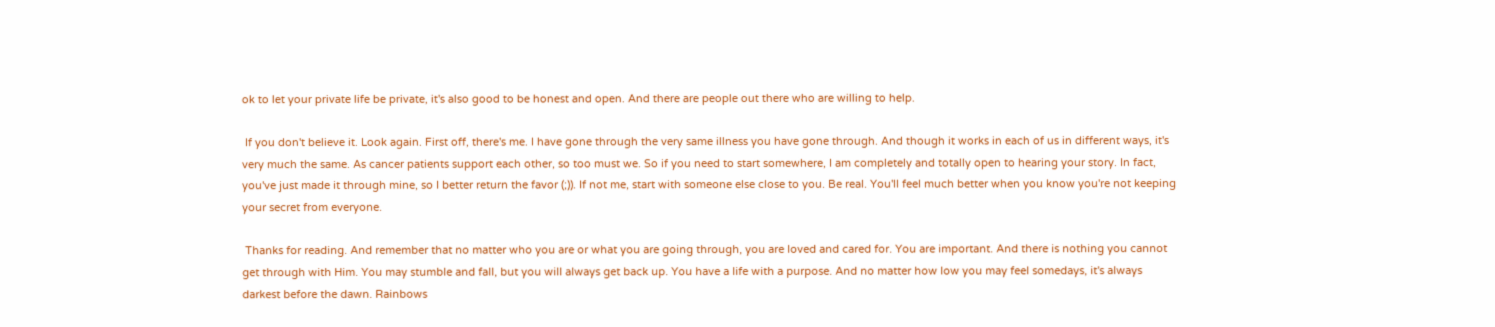ok to let your private life be private, it's also good to be honest and open. And there are people out there who are willing to help.

 If you don't believe it. Look again. First off, there's me. I have gone through the very same illness you have gone through. And though it works in each of us in different ways, it's very much the same. As cancer patients support each other, so too must we. So if you need to start somewhere, I am completely and totally open to hearing your story. In fact, you've just made it through mine, so I better return the favor (;)). If not me, start with someone else close to you. Be real. You'll feel much better when you know you're not keeping your secret from everyone.

 Thanks for reading. And remember that no matter who you are or what you are going through, you are loved and cared for. You are important. And there is nothing you cannot get through with Him. You may stumble and fall, but you will always get back up. You have a life with a purpose. And no matter how low you may feel somedays, it's always darkest before the dawn. Rainbows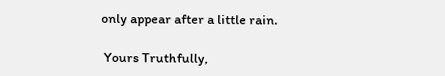only appear after a little rain.

 Yours Truthfully,